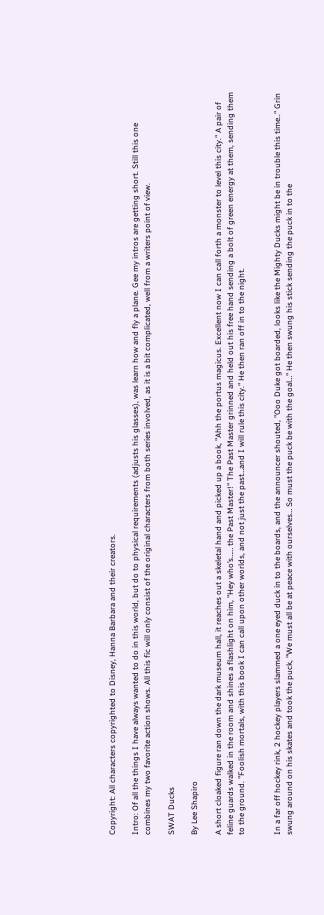Copyright: All characters copyrighted to Disney, Hanna Barbara and their creators.

Intro: Of all the things I have always wanted to do in this world, but do to physical requirements (adjusts his glasses), was learn how and fly a plane. Gee my intros are getting short. Still this one combines my two favorite action shows. All this fic will only consist of the original characters from both series involved, as it is a bit complicated, well from a writers point of view.

SWAT Ducks

By Lee Shapiro

A short cloaked figure ran down the dark museum hall, it reaches out a skeletal hand and picked up a book, "Ahh the portus magicus. Excellent now I can call forth a monster to level this city." A pair of feline guards walked in the room and shines a flashlight on him, "Hey who’s…… the Past Master!" The Past Master grinned and held out his free hand sending a bolt of green energy at them, sending them to the ground. "Foolish mortals, with this book I can call upon other worlds, and not just the past…and I will rule this city." He then ran off in to the night.


In a far off hockey rink, 2 hockey players slammed a one eyed duck in to the boards, and the announcer shouted, "Ooo Duke got boarded, looks like the Mighty Ducks might be in trouble this time.." Grin swung around on his skates and took the puck, "We must all be at peace with ourselves… So must the puck be with the goal…" He then swung his stick sending the puck in to the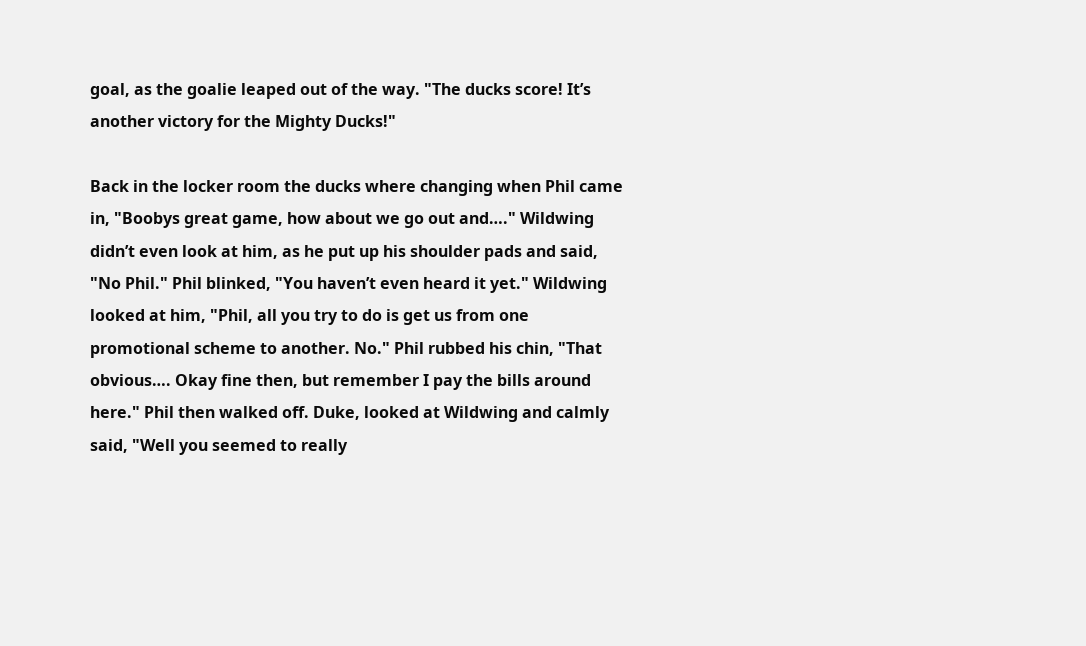goal, as the goalie leaped out of the way. "The ducks score! It’s another victory for the Mighty Ducks!"

Back in the locker room the ducks where changing when Phil came in, "Boobys great game, how about we go out and…." Wildwing didn’t even look at him, as he put up his shoulder pads and said, "No Phil." Phil blinked, "You haven’t even heard it yet." Wildwing looked at him, "Phil, all you try to do is get us from one promotional scheme to another. No." Phil rubbed his chin, "That obvious…. Okay fine then, but remember I pay the bills around here." Phil then walked off. Duke, looked at Wildwing and calmly said, "Well you seemed to really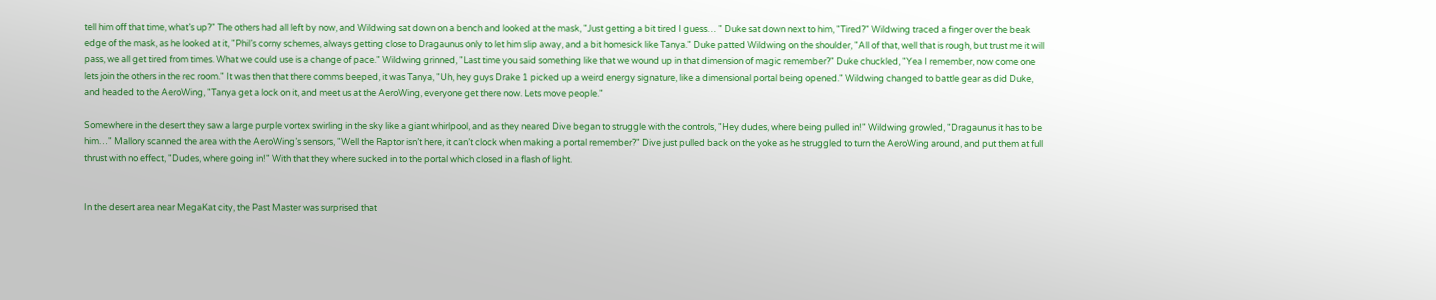tell him off that time, what’s up?" The others had all left by now, and Wildwing sat down on a bench and looked at the mask, "Just getting a bit tired I guess… " Duke sat down next to him, "Tired?" Wildwing traced a finger over the beak edge of the mask, as he looked at it, "Phil’s corny schemes, always getting close to Dragaunus only to let him slip away, and a bit homesick like Tanya." Duke patted Wildwing on the shoulder, "All of that, well that is rough, but trust me it will pass, we all get tired from times. What we could use is a change of pace." Wildwing grinned, "Last time you said something like that we wound up in that dimension of magic remember?" Duke chuckled, "Yea I remember, now come one lets join the others in the rec room." It was then that there comms beeped, it was Tanya, "Uh, hey guys Drake 1 picked up a weird energy signature, like a dimensional portal being opened." Wildwing changed to battle gear as did Duke, and headed to the AeroWing, "Tanya get a lock on it, and meet us at the AeroWing, everyone get there now. Lets move people."

Somewhere in the desert they saw a large purple vortex swirling in the sky like a giant whirlpool, and as they neared Dive began to struggle with the controls, "Hey dudes, where being pulled in!" Wildwing growled, "Dragaunus it has to be him…" Mallory scanned the area with the AeroWing’s sensors, "Well the Raptor isn’t here, it can’t clock when making a portal remember?" Dive just pulled back on the yoke as he struggled to turn the AeroWing around, and put them at full thrust with no effect, "Dudes, where going in!" With that they where sucked in to the portal which closed in a flash of light.


In the desert area near MegaKat city, the Past Master was surprised that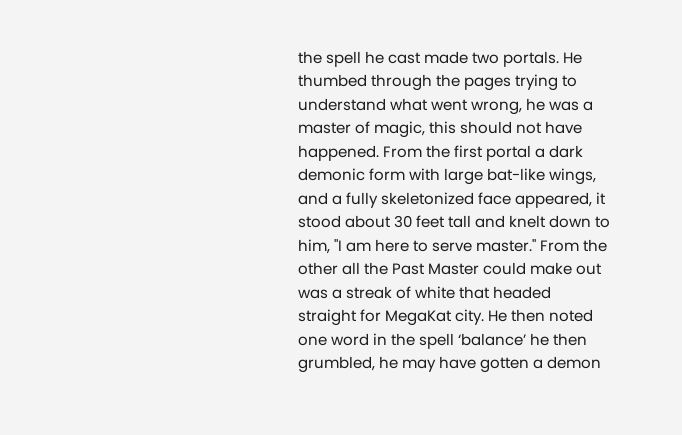the spell he cast made two portals. He thumbed through the pages trying to understand what went wrong, he was a master of magic, this should not have happened. From the first portal a dark demonic form with large bat-like wings, and a fully skeletonized face appeared, it stood about 30 feet tall and knelt down to him, "I am here to serve master." From the other all the Past Master could make out was a streak of white that headed straight for MegaKat city. He then noted one word in the spell ‘balance’ he then grumbled, he may have gotten a demon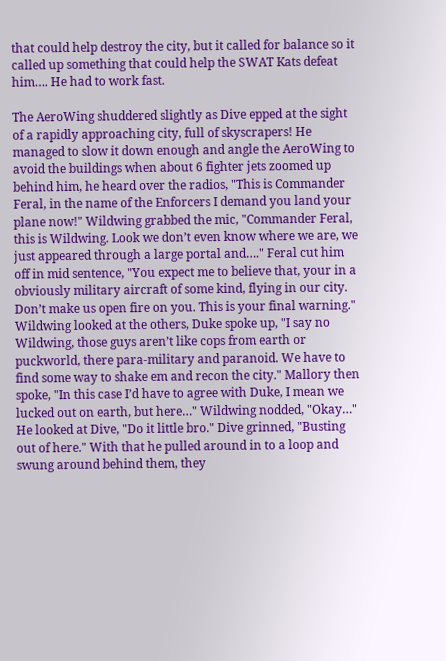that could help destroy the city, but it called for balance so it called up something that could help the SWAT Kats defeat him…. He had to work fast.

The AeroWing shuddered slightly as Dive epped at the sight of a rapidly approaching city, full of skyscrapers! He managed to slow it down enough and angle the AeroWing to avoid the buildings when about 6 fighter jets zoomed up behind him, he heard over the radios, "This is Commander Feral, in the name of the Enforcers I demand you land your plane now!" Wildwing grabbed the mic, "Commander Feral, this is Wildwing. Look we don’t even know where we are, we just appeared through a large portal and…." Feral cut him off in mid sentence, "You expect me to believe that, your in a obviously military aircraft of some kind, flying in our city. Don’t make us open fire on you. This is your final warning." Wildwing looked at the others, Duke spoke up, "I say no Wildwing, those guys aren’t like cops from earth or puckworld, there para-military and paranoid. We have to find some way to shake em and recon the city." Mallory then spoke, "In this case I’d have to agree with Duke, I mean we lucked out on earth, but here…" Wildwing nodded, "Okay…" He looked at Dive, "Do it little bro." Dive grinned, "Busting out of here." With that he pulled around in to a loop and swung around behind them, they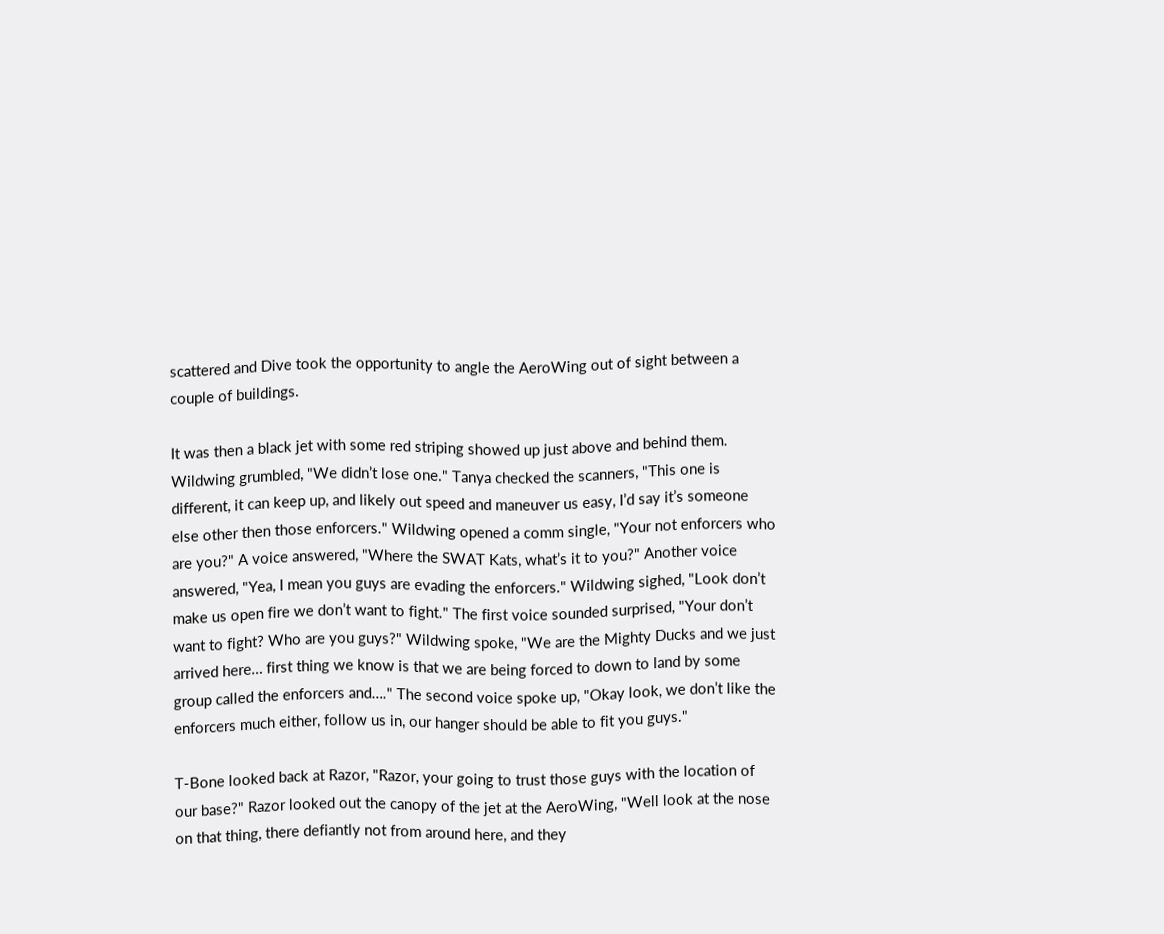scattered and Dive took the opportunity to angle the AeroWing out of sight between a couple of buildings.

It was then a black jet with some red striping showed up just above and behind them. Wildwing grumbled, "We didn’t lose one." Tanya checked the scanners, "This one is different, it can keep up, and likely out speed and maneuver us easy, I’d say it’s someone else other then those enforcers." Wildwing opened a comm single, "Your not enforcers who are you?" A voice answered, "Where the SWAT Kats, what’s it to you?" Another voice answered, "Yea, I mean you guys are evading the enforcers." Wildwing sighed, "Look don’t make us open fire we don’t want to fight." The first voice sounded surprised, "Your don’t want to fight? Who are you guys?" Wildwing spoke, "We are the Mighty Ducks and we just arrived here… first thing we know is that we are being forced to down to land by some group called the enforcers and…." The second voice spoke up, "Okay look, we don’t like the enforcers much either, follow us in, our hanger should be able to fit you guys."

T-Bone looked back at Razor, "Razor, your going to trust those guys with the location of our base?" Razor looked out the canopy of the jet at the AeroWing, "Well look at the nose on that thing, there defiantly not from around here, and they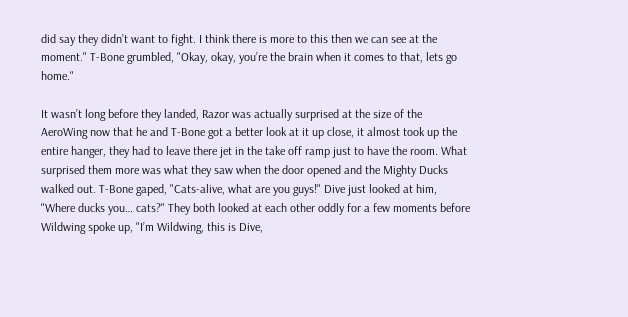did say they didn’t want to fight. I think there is more to this then we can see at the moment." T-Bone grumbled, "Okay, okay, you’re the brain when it comes to that, lets go home."

It wasn’t long before they landed, Razor was actually surprised at the size of the AeroWing now that he and T-Bone got a better look at it up close, it almost took up the entire hanger, they had to leave there jet in the take off ramp just to have the room. What surprised them more was what they saw when the door opened and the Mighty Ducks walked out. T-Bone gaped, "Cats-alive, what are you guys!" Dive just looked at him, "Where ducks you… cats?" They both looked at each other oddly for a few moments before Wildwing spoke up, "I’m Wildwing, this is Dive,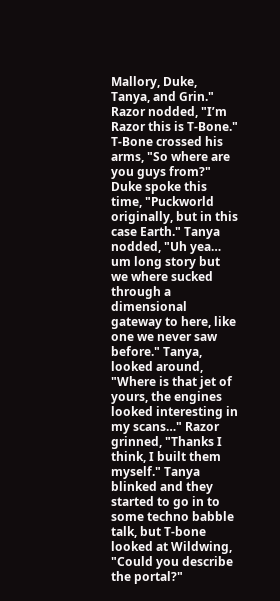Mallory, Duke, Tanya, and Grin." Razor nodded, "I’m Razor this is T-Bone." T-Bone crossed his arms, "So where are you guys from?" Duke spoke this time, "Puckworld originally, but in this case Earth." Tanya nodded, "Uh yea… um long story but we where sucked through a dimensional gateway to here, like one we never saw before." Tanya, looked around, "Where is that jet of yours, the engines looked interesting in my scans…" Razor grinned, "Thanks I think, I built them myself." Tanya blinked and they started to go in to some techno babble talk, but T-bone looked at Wildwing, "Could you describe the portal?"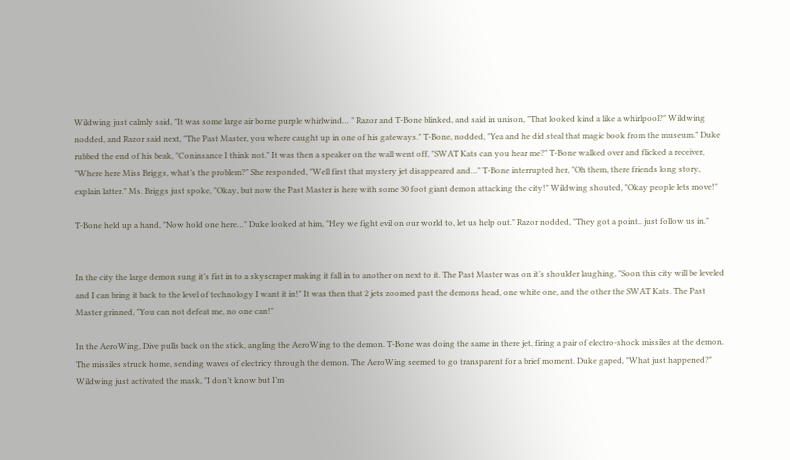Wildwing just calmly said, "It was some large air borne purple whirlwind… " Razor and T-Bone blinked, and said in unison, "That looked kind a like a whirlpool?" Wildwing nodded, and Razor said next, "The Past Master, you where caught up in one of his gateways." T-Bone, nodded, "Yea and he did steal that magic book from the museum." Duke rubbed the end of his beak, "Coninsance I think not." It was then a speaker on the wall went off, "SWAT Kats can you hear me?" T-Bone walked over and flicked a receiver, "Where here Miss Briggs, what’s the problem?" She responded, "Well first that mystery jet disappeared and…" T-Bone interrupted her, "Oh them, there friends long story, explain latter." Ms. Briggs just spoke, "Okay, but now the Past Master is here with some 30 foot giant demon attacking the city!" Wildwing shouted, "Okay people lets move!"

T-Bone held up a hand, "Now hold one here…" Duke looked at him, "Hey we fight evil on our world to, let us help out." Razor nodded, "They got a point.. just follow us in."


In the city the large demon sung it’s fist in to a skyscraper making it fall in to another on next to it. The Past Master was on it’s shoulder laughing, "Soon this city will be leveled and I can bring it back to the level of technology I want it in!" It was then that 2 jets zoomed past the demons head, one white one, and the other the SWAT Kats. The Past Master grinned, "You can not defeat me, no one can!"

In the AeroWing, Dive pulls back on the stick, angling the AeroWing to the demon. T-Bone was doing the same in there jet, firing a pair of electro-shock missiles at the demon. The missiles struck home, sending waves of electricy through the demon. The AeroWing seemed to go transparent for a brief moment. Duke gaped, "What just happened?" Wildwing just activated the mask, "I don’t know but I’m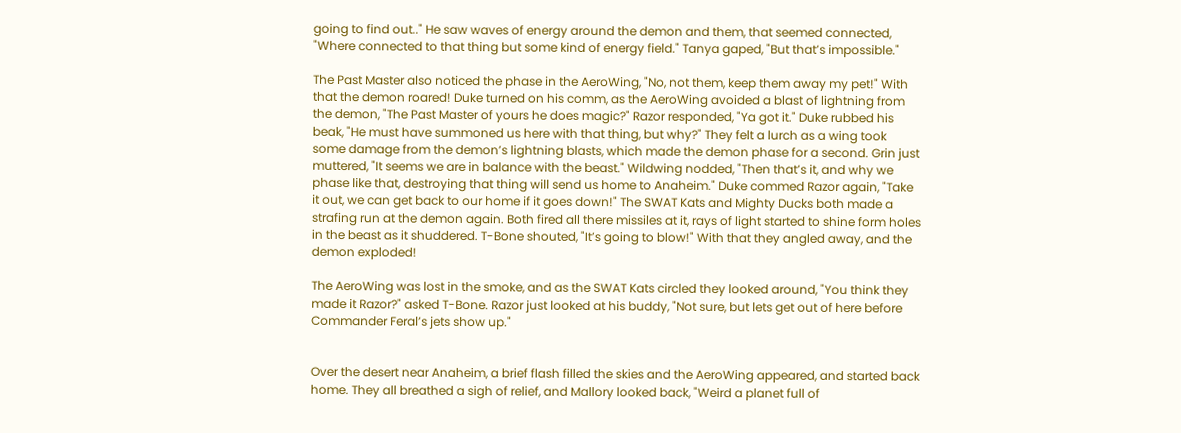going to find out.." He saw waves of energy around the demon and them, that seemed connected, "Where connected to that thing but some kind of energy field." Tanya gaped, "But that’s impossible."

The Past Master also noticed the phase in the AeroWing, "No, not them, keep them away my pet!" With that the demon roared! Duke turned on his comm, as the AeroWing avoided a blast of lightning from the demon, "The Past Master of yours he does magic?" Razor responded, "Ya got it." Duke rubbed his beak, "He must have summoned us here with that thing, but why?" They felt a lurch as a wing took some damage from the demon’s lightning blasts, which made the demon phase for a second. Grin just muttered, "It seems we are in balance with the beast." Wildwing nodded, "Then that’s it, and why we phase like that, destroying that thing will send us home to Anaheim." Duke commed Razor again, "Take it out, we can get back to our home if it goes down!" The SWAT Kats and Mighty Ducks both made a strafing run at the demon again. Both fired all there missiles at it, rays of light started to shine form holes in the beast as it shuddered. T-Bone shouted, "It’s going to blow!" With that they angled away, and the demon exploded!

The AeroWing was lost in the smoke, and as the SWAT Kats circled they looked around, "You think they made it Razor?" asked T-Bone. Razor just looked at his buddy, "Not sure, but lets get out of here before Commander Feral’s jets show up."


Over the desert near Anaheim, a brief flash filled the skies and the AeroWing appeared, and started back home. They all breathed a sigh of relief, and Mallory looked back, "Weird a planet full of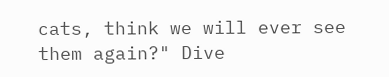cats, think we will ever see them again?" Dive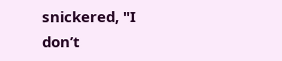snickered, "I don’t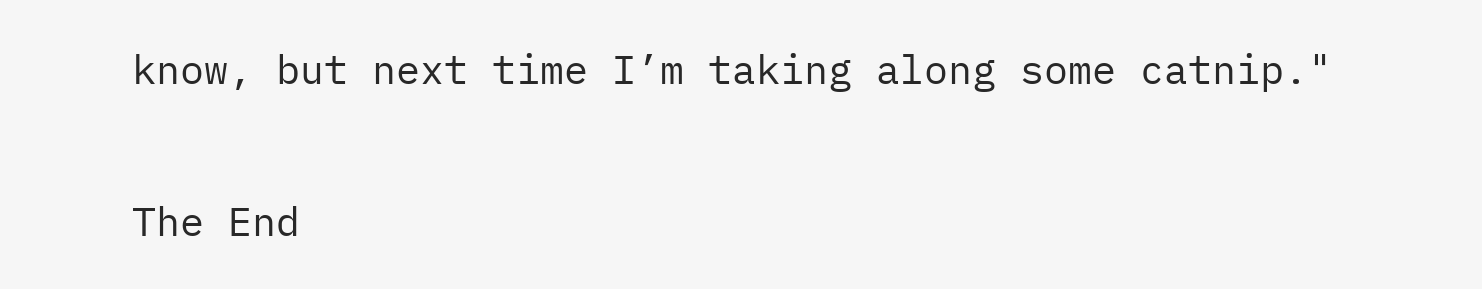know, but next time I’m taking along some catnip."

The End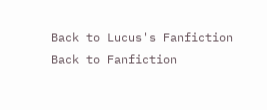Back to Lucus's Fanfiction
Back to Fanfiction